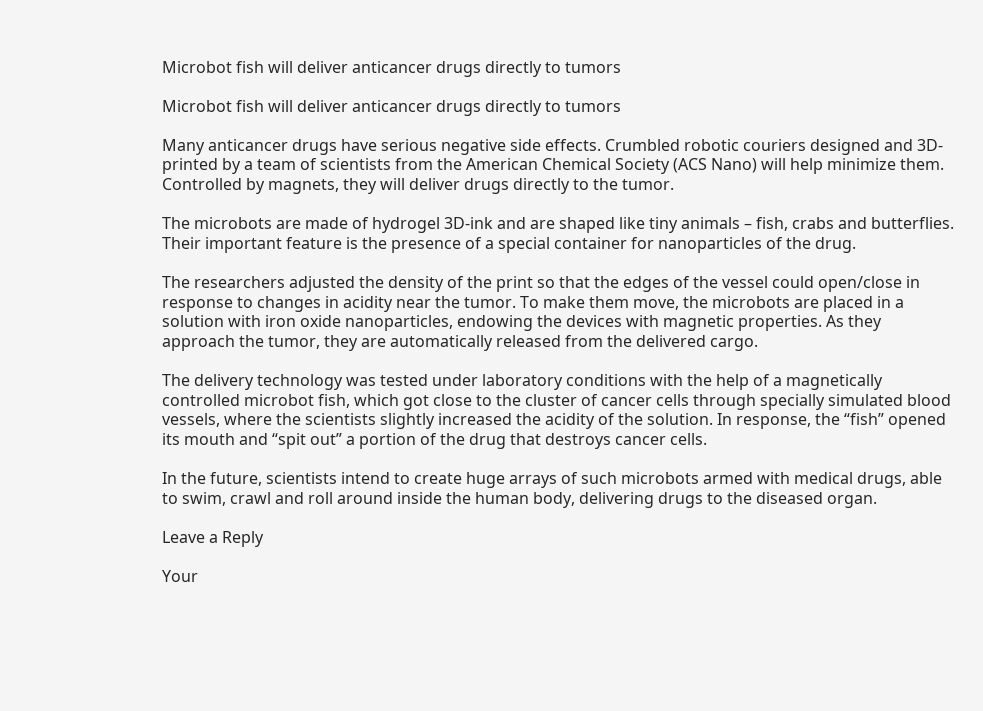Microbot fish will deliver anticancer drugs directly to tumors

Microbot fish will deliver anticancer drugs directly to tumors

Many anticancer drugs have serious negative side effects. Crumbled robotic couriers designed and 3D-printed by a team of scientists from the American Chemical Society (ACS Nano) will help minimize them. Controlled by magnets, they will deliver drugs directly to the tumor.

The microbots are made of hydrogel 3D-ink and are shaped like tiny animals – fish, crabs and butterflies. Their important feature is the presence of a special container for nanoparticles of the drug.

The researchers adjusted the density of the print so that the edges of the vessel could open/close in response to changes in acidity near the tumor. To make them move, the microbots are placed in a solution with iron oxide nanoparticles, endowing the devices with magnetic properties. As they approach the tumor, they are automatically released from the delivered cargo.

The delivery technology was tested under laboratory conditions with the help of a magnetically controlled microbot fish, which got close to the cluster of cancer cells through specially simulated blood vessels, where the scientists slightly increased the acidity of the solution. In response, the “fish” opened its mouth and “spit out” a portion of the drug that destroys cancer cells.

In the future, scientists intend to create huge arrays of such microbots armed with medical drugs, able to swim, crawl and roll around inside the human body, delivering drugs to the diseased organ.

Leave a Reply

Your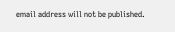email address will not be published.